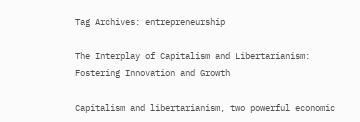Tag Archives: entrepreneurship

The Interplay of Capitalism and Libertarianism: Fostering Innovation and Growth

Capitalism and libertarianism, two powerful economic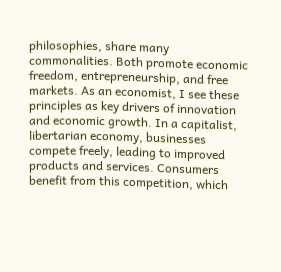philosophies, share many commonalities. Both promote economic freedom, entrepreneurship, and free markets. As an economist, I see these principles as key drivers of innovation and economic growth. In a capitalist, libertarian economy, businesses compete freely, leading to improved products and services. Consumers benefit from this competition, which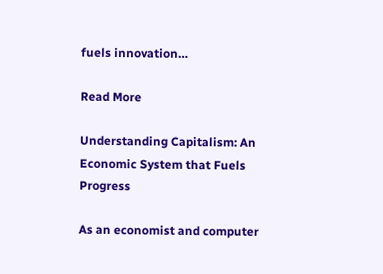fuels innovation…

Read More

Understanding Capitalism: An Economic System that Fuels Progress

As an economist and computer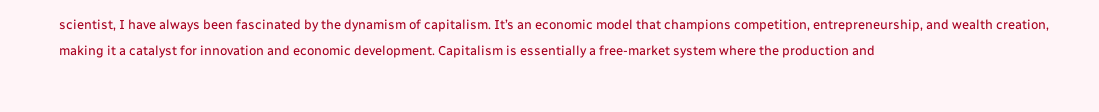scientist, I have always been fascinated by the dynamism of capitalism. It’s an economic model that champions competition, entrepreneurship, and wealth creation, making it a catalyst for innovation and economic development. Capitalism is essentially a free-market system where the production and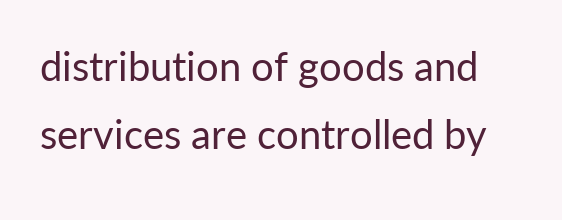distribution of goods and services are controlled by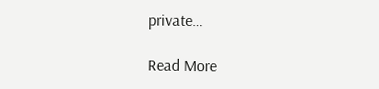private…

Read More